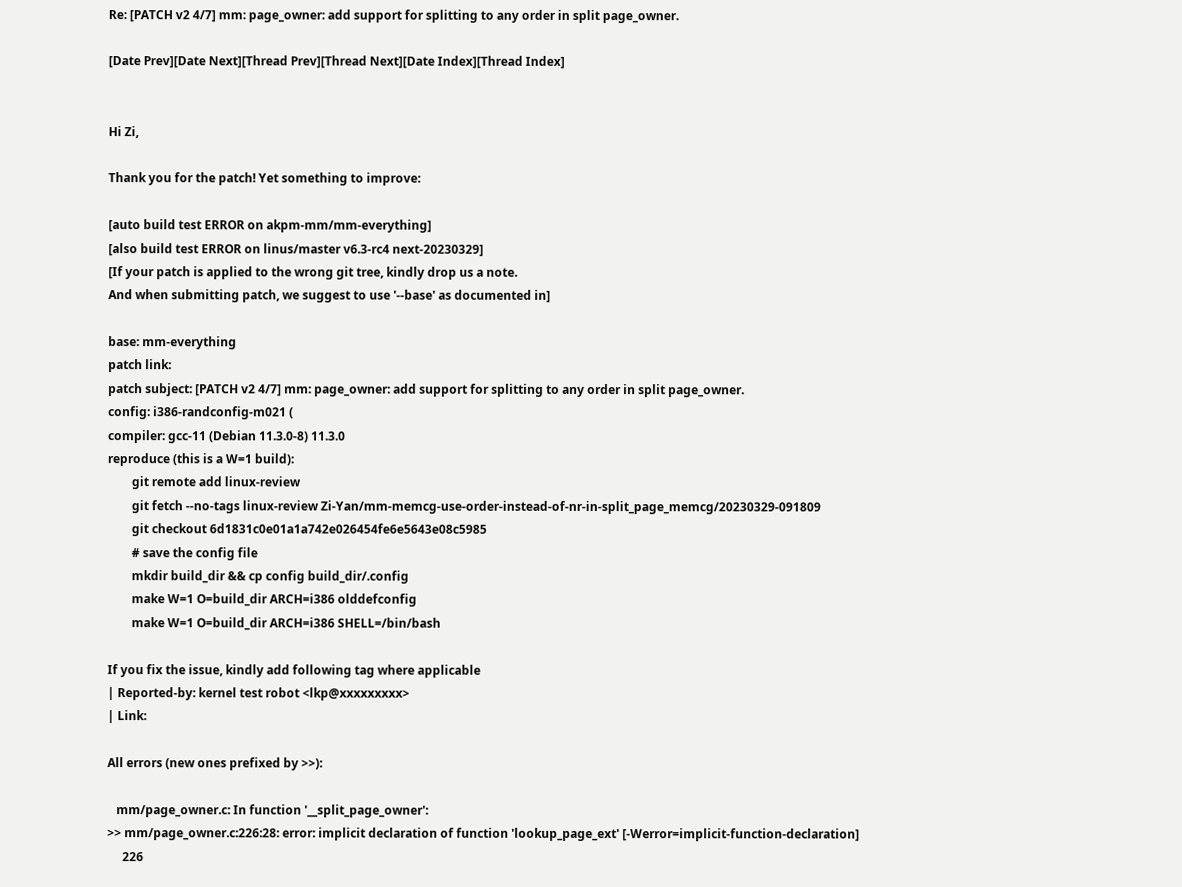Re: [PATCH v2 4/7] mm: page_owner: add support for splitting to any order in split page_owner.

[Date Prev][Date Next][Thread Prev][Thread Next][Date Index][Thread Index]


Hi Zi,

Thank you for the patch! Yet something to improve:

[auto build test ERROR on akpm-mm/mm-everything]
[also build test ERROR on linus/master v6.3-rc4 next-20230329]
[If your patch is applied to the wrong git tree, kindly drop us a note.
And when submitting patch, we suggest to use '--base' as documented in]

base: mm-everything
patch link:
patch subject: [PATCH v2 4/7] mm: page_owner: add support for splitting to any order in split page_owner.
config: i386-randconfig-m021 (
compiler: gcc-11 (Debian 11.3.0-8) 11.3.0
reproduce (this is a W=1 build):
        git remote add linux-review
        git fetch --no-tags linux-review Zi-Yan/mm-memcg-use-order-instead-of-nr-in-split_page_memcg/20230329-091809
        git checkout 6d1831c0e01a1a742e026454fe6e5643e08c5985
        # save the config file
        mkdir build_dir && cp config build_dir/.config
        make W=1 O=build_dir ARCH=i386 olddefconfig
        make W=1 O=build_dir ARCH=i386 SHELL=/bin/bash

If you fix the issue, kindly add following tag where applicable
| Reported-by: kernel test robot <lkp@xxxxxxxxx>
| Link:

All errors (new ones prefixed by >>):

   mm/page_owner.c: In function '__split_page_owner':
>> mm/page_owner.c:226:28: error: implicit declaration of function 'lookup_page_ext' [-Werror=implicit-function-declaration]
     226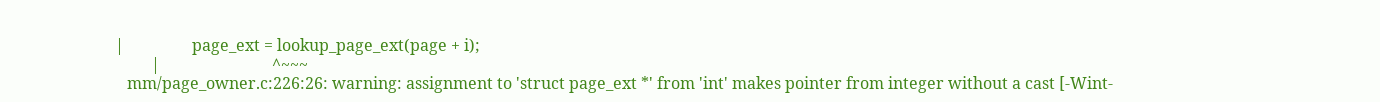|                 page_ext = lookup_page_ext(page + i);
         |                            ^~~~
   mm/page_owner.c:226:26: warning: assignment to 'struct page_ext *' from 'int' makes pointer from integer without a cast [-Wint-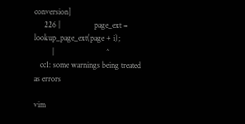conversion]
     226 |                 page_ext = lookup_page_ext(page + i);
         |                          ^
   cc1: some warnings being treated as errors

vim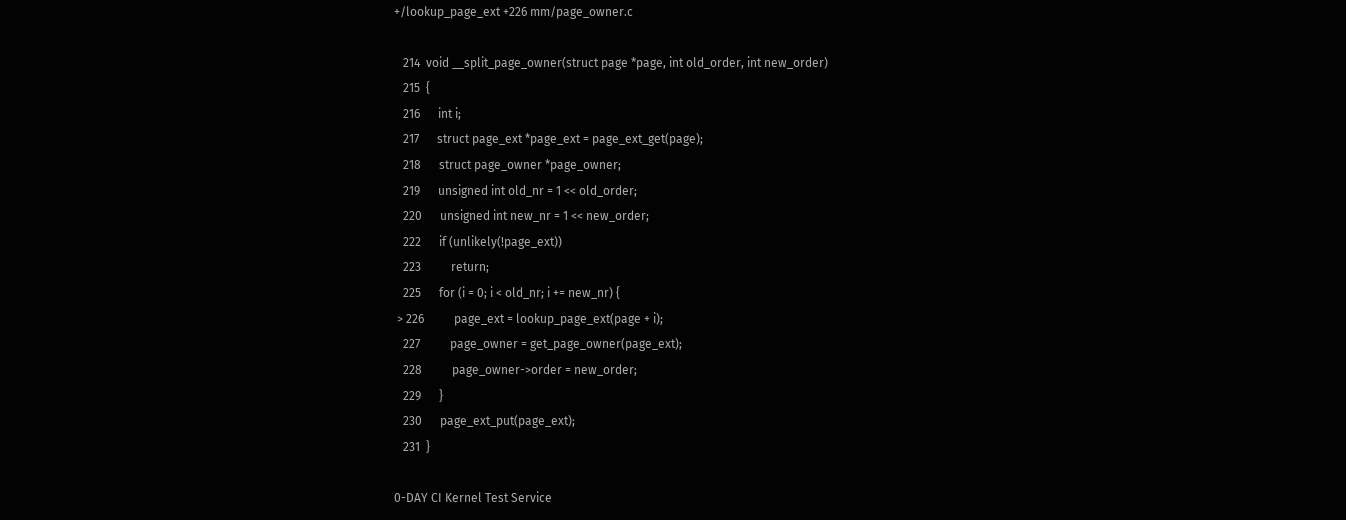+/lookup_page_ext +226 mm/page_owner.c

   214  void __split_page_owner(struct page *page, int old_order, int new_order)
   215  {
   216      int i;
   217      struct page_ext *page_ext = page_ext_get(page);
   218      struct page_owner *page_owner;
   219      unsigned int old_nr = 1 << old_order;
   220      unsigned int new_nr = 1 << new_order;
   222      if (unlikely(!page_ext))
   223          return;
   225      for (i = 0; i < old_nr; i += new_nr) {
 > 226          page_ext = lookup_page_ext(page + i);
   227          page_owner = get_page_owner(page_ext);
   228          page_owner->order = new_order;
   229      }
   230      page_ext_put(page_ext);
   231  }

0-DAY CI Kernel Test Service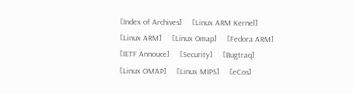[Index of Archives]     [Linux ARM Kernel]     [Linux ARM]     [Linux Omap]     [Fedora ARM]     [IETF Annouce]     [Security]     [Bugtraq]     [Linux OMAP]     [Linux MIPS]     [eCos]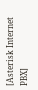[Asterisk Internet PBX]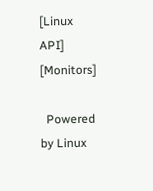[Linux API]     [Monitors]

  Powered by Linux